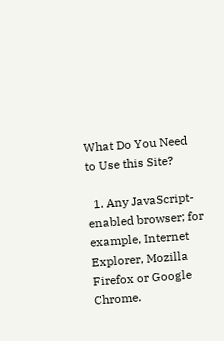What Do You Need to Use this Site?

  1. Any JavaScript-enabled browser; for example, Internet Explorer, Mozilla Firefox or Google Chrome.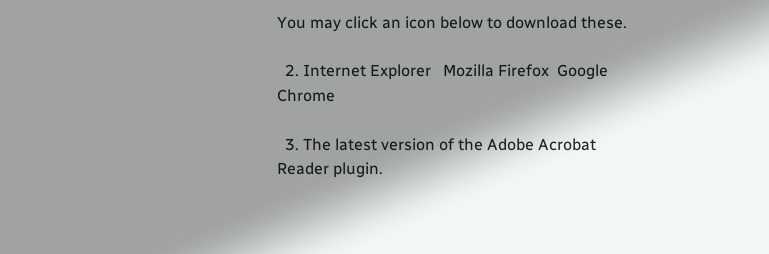You may click an icon below to download these.

  2. Internet Explorer   Mozilla Firefox  Google Chrome

  3. The latest version of the Adobe Acrobat Reader plugin.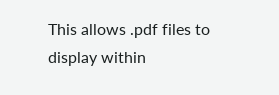This allows .pdf files to display within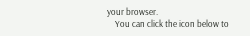your browser.
    You can click the icon below to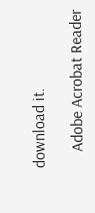download it.

    Adobe Acrobat Reader